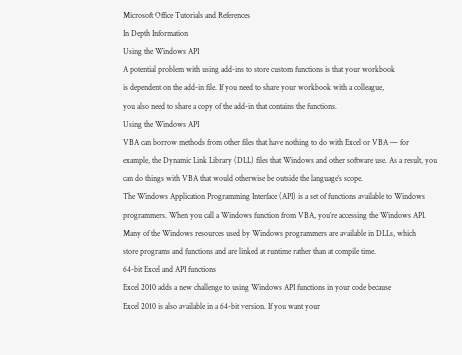Microsoft Office Tutorials and References
In Depth Information
Using the Windows API
A potential problem with using add-ins to store custom functions is that your workbook
is dependent on the add-in file. If you need to share your workbook with a colleague,
you also need to share a copy of the add-in that contains the functions.
Using the Windows API
VBA can borrow methods from other files that have nothing to do with Excel or VBA — for
example, the Dynamic Link Library (DLL) files that Windows and other software use. As a result, you
can do things with VBA that would otherwise be outside the language’s scope.
The Windows Application Programming Interface (API) is a set of functions available to Windows
programmers. When you call a Windows function from VBA, you’re accessing the Windows API.
Many of the Windows resources used by Windows programmers are available in DLLs, which
store programs and functions and are linked at runtime rather than at compile time.
64-bit Excel and API functions
Excel 2010 adds a new challenge to using Windows API functions in your code because
Excel 2010 is also available in a 64-bit version. If you want your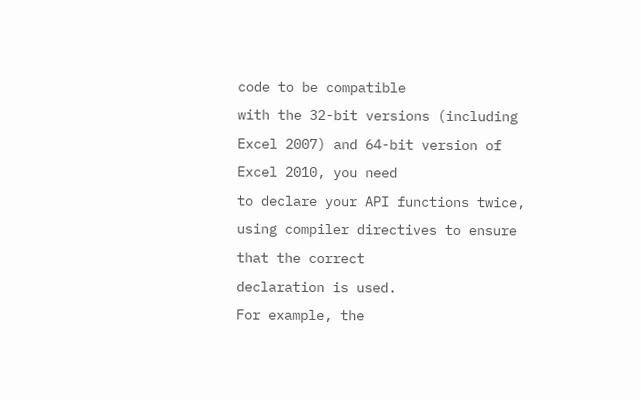code to be compatible
with the 32-bit versions (including Excel 2007) and 64-bit version of Excel 2010, you need
to declare your API functions twice, using compiler directives to ensure that the correct
declaration is used.
For example, the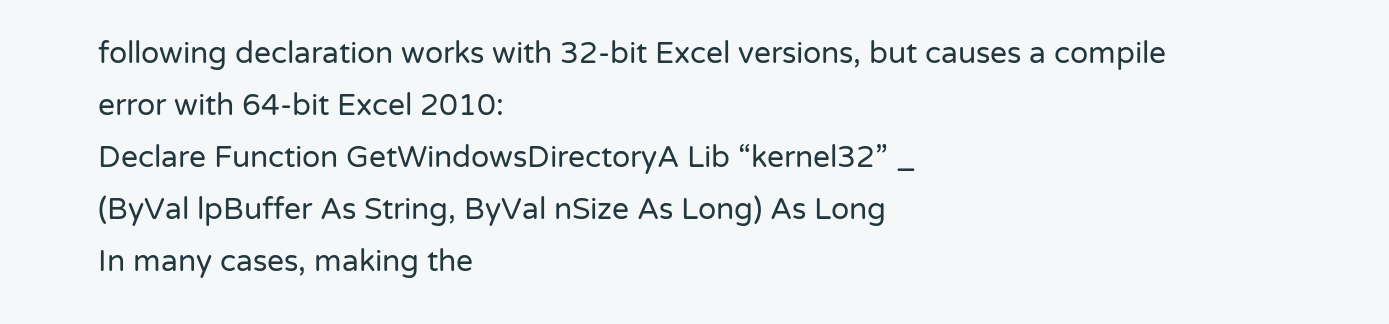following declaration works with 32-bit Excel versions, but causes a compile
error with 64-bit Excel 2010:
Declare Function GetWindowsDirectoryA Lib “kernel32” _
(ByVal lpBuffer As String, ByVal nSize As Long) As Long
In many cases, making the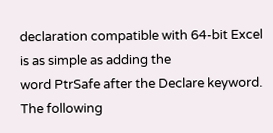declaration compatible with 64-bit Excel is as simple as adding the
word PtrSafe after the Declare keyword. The following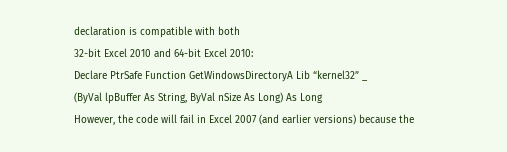declaration is compatible with both
32-bit Excel 2010 and 64-bit Excel 2010:
Declare PtrSafe Function GetWindowsDirectoryA Lib “kernel32” _
(ByVal lpBuffer As String, ByVal nSize As Long) As Long
However, the code will fail in Excel 2007 (and earlier versions) because the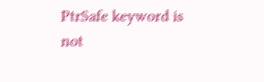PtrSafe keyword is
not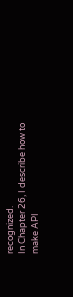recognized.
In Chapter 26, I describe how to make API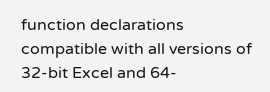function declarations compatible with all versions of
32-bit Excel and 64-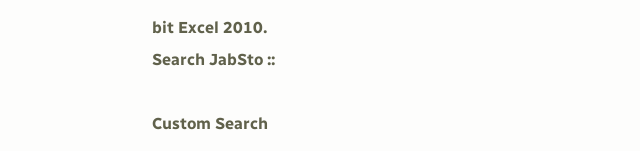bit Excel 2010.
Search JabSto ::

Custom Search